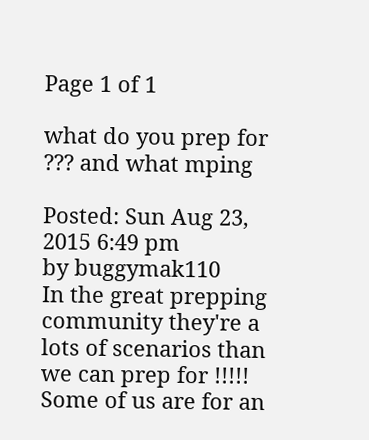Page 1 of 1

what do you prep for ??? and what mping

Posted: Sun Aug 23, 2015 6:49 pm
by buggymak110
In the great prepping community they're a lots of scenarios than we can prep for !!!!! Some of us are for an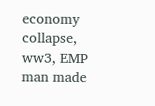economy collapse, ww3, EMP man made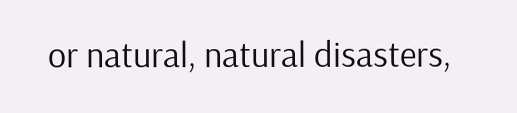or natural, natural disasters,